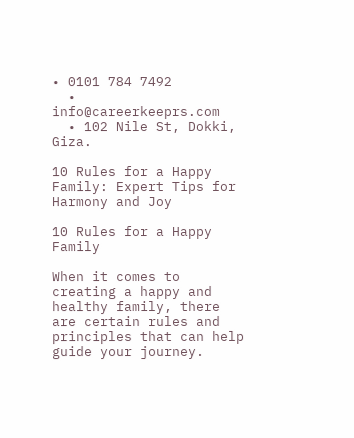• 0101 784 7492
  • info@careerkeeprs.com
  • 102 Nile St, Dokki, Giza.

10 Rules for a Happy Family: Expert Tips for Harmony and Joy

10 Rules for a Happy Family

When it comes to creating a happy and healthy family, there are certain rules and principles that can help guide your journey.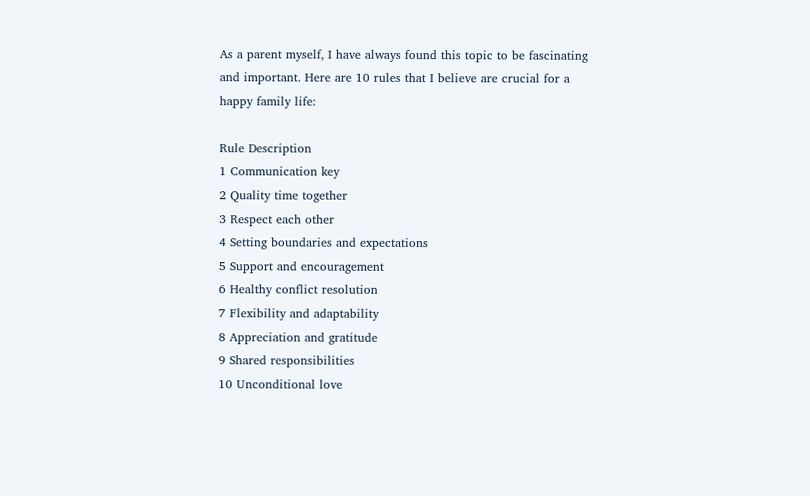As a parent myself, I have always found this topic to be fascinating and important. Here are 10 rules that I believe are crucial for a happy family life:

Rule Description
1 Communication key
2 Quality time together
3 Respect each other
4 Setting boundaries and expectations
5 Support and encouragement
6 Healthy conflict resolution
7 Flexibility and adaptability
8 Appreciation and gratitude
9 Shared responsibilities
10 Unconditional love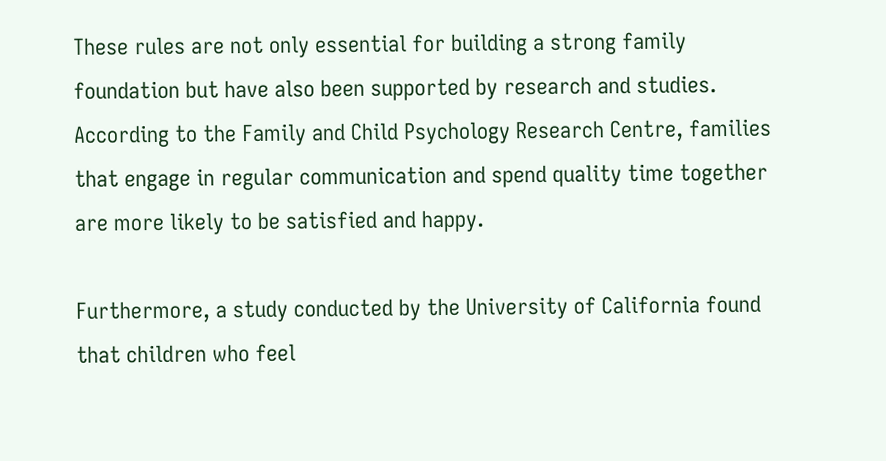These rules are not only essential for building a strong family foundation but have also been supported by research and studies. According to the Family and Child Psychology Research Centre, families that engage in regular communication and spend quality time together are more likely to be satisfied and happy.

Furthermore, a study conducted by the University of California found that children who feel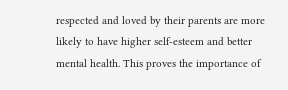respected and loved by their parents are more likely to have higher self-esteem and better mental health. This proves the importance of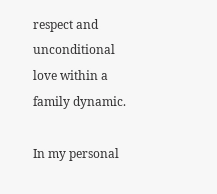respect and unconditional love within a family dynamic.

In my personal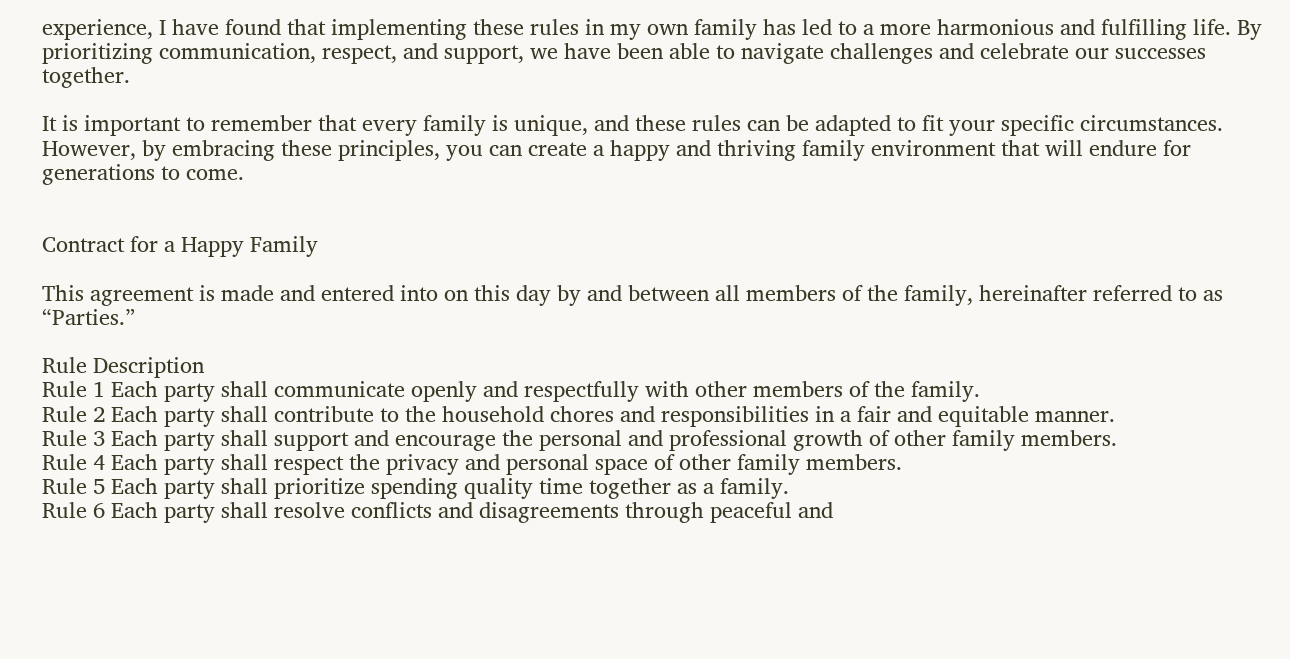experience, I have found that implementing these rules in my own family has led to a more harmonious and fulfilling life. By prioritizing communication, respect, and support, we have been able to navigate challenges and celebrate our successes together.

It is important to remember that every family is unique, and these rules can be adapted to fit your specific circumstances. However, by embracing these principles, you can create a happy and thriving family environment that will endure for generations to come.


Contract for a Happy Family

This agreement is made and entered into on this day by and between all members of the family, hereinafter referred to as “Parties.”

Rule Description
Rule 1 Each party shall communicate openly and respectfully with other members of the family.
Rule 2 Each party shall contribute to the household chores and responsibilities in a fair and equitable manner.
Rule 3 Each party shall support and encourage the personal and professional growth of other family members.
Rule 4 Each party shall respect the privacy and personal space of other family members.
Rule 5 Each party shall prioritize spending quality time together as a family.
Rule 6 Each party shall resolve conflicts and disagreements through peaceful and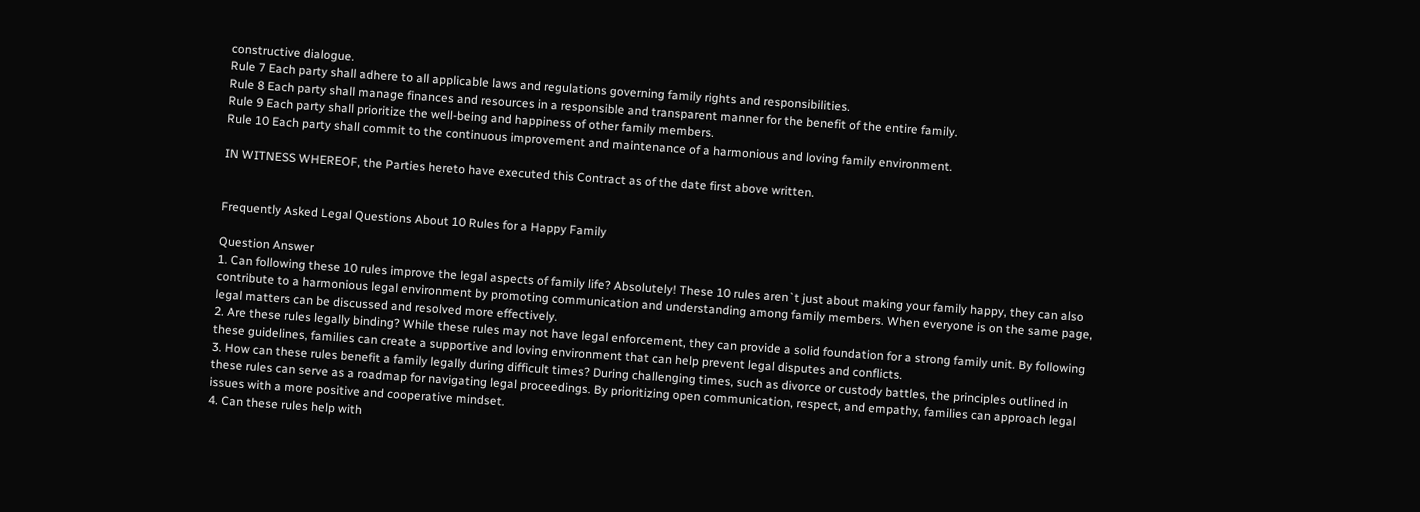constructive dialogue.
Rule 7 Each party shall adhere to all applicable laws and regulations governing family rights and responsibilities.
Rule 8 Each party shall manage finances and resources in a responsible and transparent manner for the benefit of the entire family.
Rule 9 Each party shall prioritize the well-being and happiness of other family members.
Rule 10 Each party shall commit to the continuous improvement and maintenance of a harmonious and loving family environment.

IN WITNESS WHEREOF, the Parties hereto have executed this Contract as of the date first above written.


Frequently Asked Legal Questions About 10 Rules for a Happy Family

Question Answer
1. Can following these 10 rules improve the legal aspects of family life? Absolutely! These 10 rules aren`t just about making your family happy, they can also contribute to a harmonious legal environment by promoting communication and understanding among family members. When everyone is on the same page, legal matters can be discussed and resolved more effectively.
2. Are these rules legally binding? While these rules may not have legal enforcement, they can provide a solid foundation for a strong family unit. By following these guidelines, families can create a supportive and loving environment that can help prevent legal disputes and conflicts.
3. How can these rules benefit a family legally during difficult times? During challenging times, such as divorce or custody battles, the principles outlined in these rules can serve as a roadmap for navigating legal proceedings. By prioritizing open communication, respect, and empathy, families can approach legal issues with a more positive and cooperative mindset.
4. Can these rules help with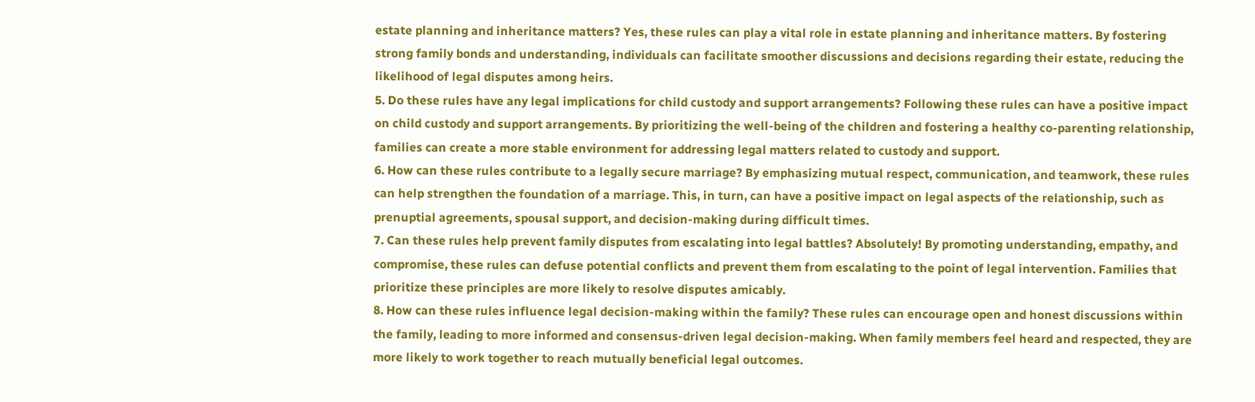estate planning and inheritance matters? Yes, these rules can play a vital role in estate planning and inheritance matters. By fostering strong family bonds and understanding, individuals can facilitate smoother discussions and decisions regarding their estate, reducing the likelihood of legal disputes among heirs.
5. Do these rules have any legal implications for child custody and support arrangements? Following these rules can have a positive impact on child custody and support arrangements. By prioritizing the well-being of the children and fostering a healthy co-parenting relationship, families can create a more stable environment for addressing legal matters related to custody and support.
6. How can these rules contribute to a legally secure marriage? By emphasizing mutual respect, communication, and teamwork, these rules can help strengthen the foundation of a marriage. This, in turn, can have a positive impact on legal aspects of the relationship, such as prenuptial agreements, spousal support, and decision-making during difficult times.
7. Can these rules help prevent family disputes from escalating into legal battles? Absolutely! By promoting understanding, empathy, and compromise, these rules can defuse potential conflicts and prevent them from escalating to the point of legal intervention. Families that prioritize these principles are more likely to resolve disputes amicably.
8. How can these rules influence legal decision-making within the family? These rules can encourage open and honest discussions within the family, leading to more informed and consensus-driven legal decision-making. When family members feel heard and respected, they are more likely to work together to reach mutually beneficial legal outcomes.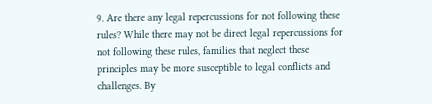9. Are there any legal repercussions for not following these rules? While there may not be direct legal repercussions for not following these rules, families that neglect these principles may be more susceptible to legal conflicts and challenges. By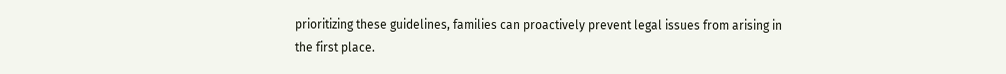prioritizing these guidelines, families can proactively prevent legal issues from arising in the first place.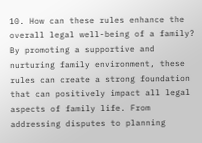10. How can these rules enhance the overall legal well-being of a family? By promoting a supportive and nurturing family environment, these rules can create a strong foundation that can positively impact all legal aspects of family life. From addressing disputes to planning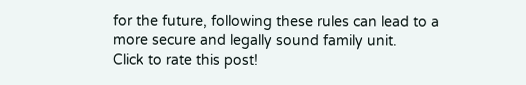for the future, following these rules can lead to a more secure and legally sound family unit.
Click to rate this post!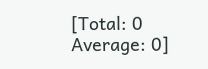[Total: 0 Average: 0]